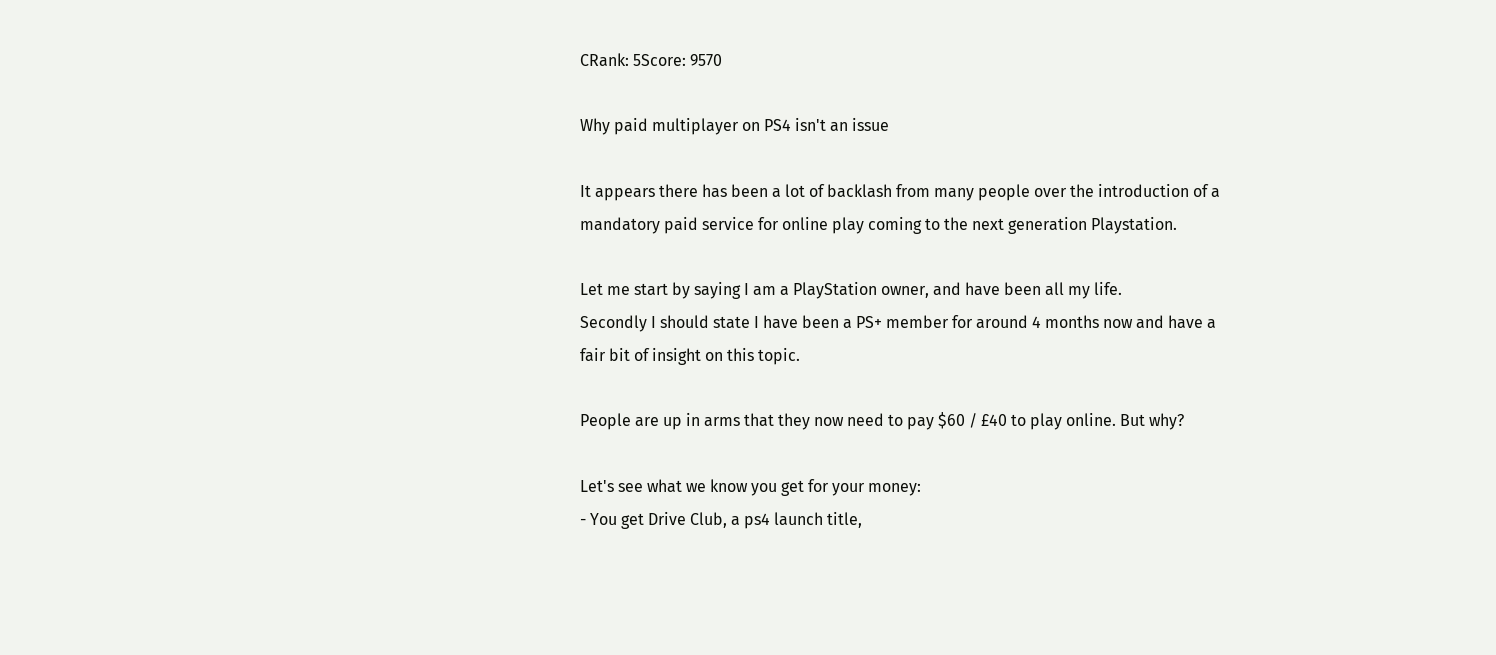CRank: 5Score: 9570

Why paid multiplayer on PS4 isn't an issue

It appears there has been a lot of backlash from many people over the introduction of a mandatory paid service for online play coming to the next generation Playstation.

Let me start by saying I am a PlayStation owner, and have been all my life.
Secondly I should state I have been a PS+ member for around 4 months now and have a fair bit of insight on this topic.

People are up in arms that they now need to pay $60 / £40 to play online. But why?

Let's see what we know you get for your money:
- You get Drive Club, a ps4 launch title,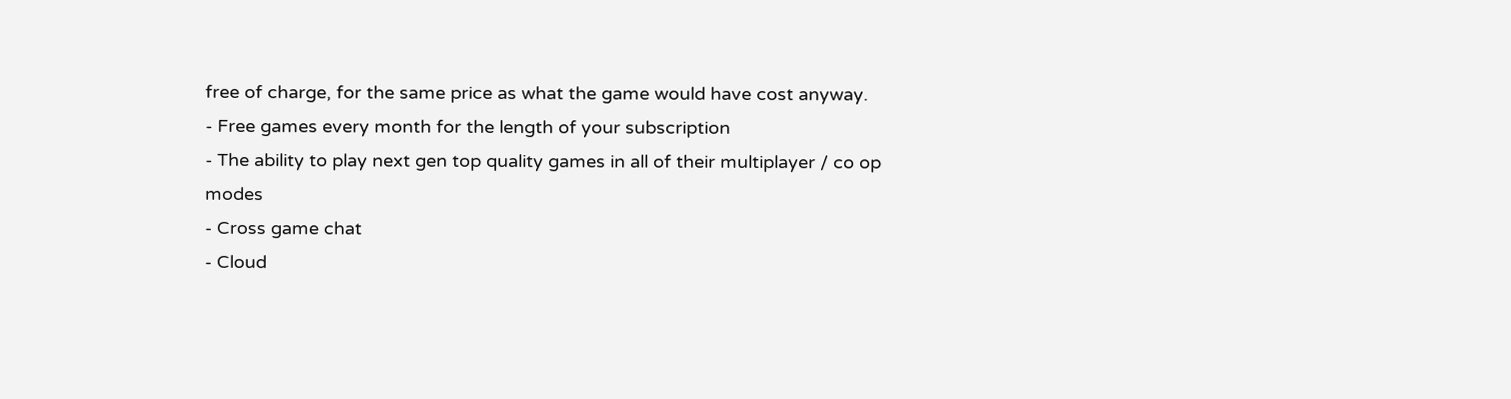free of charge, for the same price as what the game would have cost anyway.
- Free games every month for the length of your subscription
- The ability to play next gen top quality games in all of their multiplayer / co op modes
- Cross game chat
- Cloud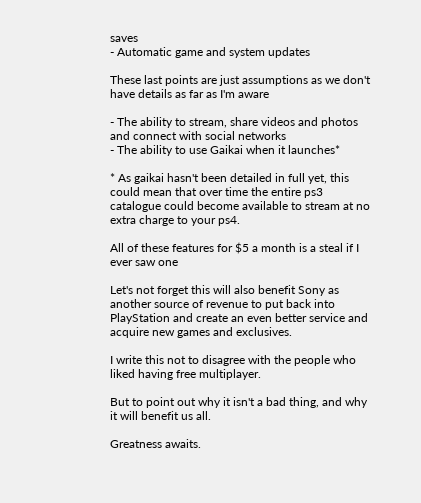saves
- Automatic game and system updates

These last points are just assumptions as we don't have details as far as I'm aware

- The ability to stream, share videos and photos and connect with social networks
- The ability to use Gaikai when it launches*

* As gaikai hasn't been detailed in full yet, this could mean that over time the entire ps3 catalogue could become available to stream at no extra charge to your ps4.

All of these features for $5 a month is a steal if I ever saw one

Let's not forget this will also benefit Sony as another source of revenue to put back into PlayStation and create an even better service and acquire new games and exclusives.

I write this not to disagree with the people who liked having free multiplayer.

But to point out why it isn't a bad thing, and why it will benefit us all.

Greatness awaits.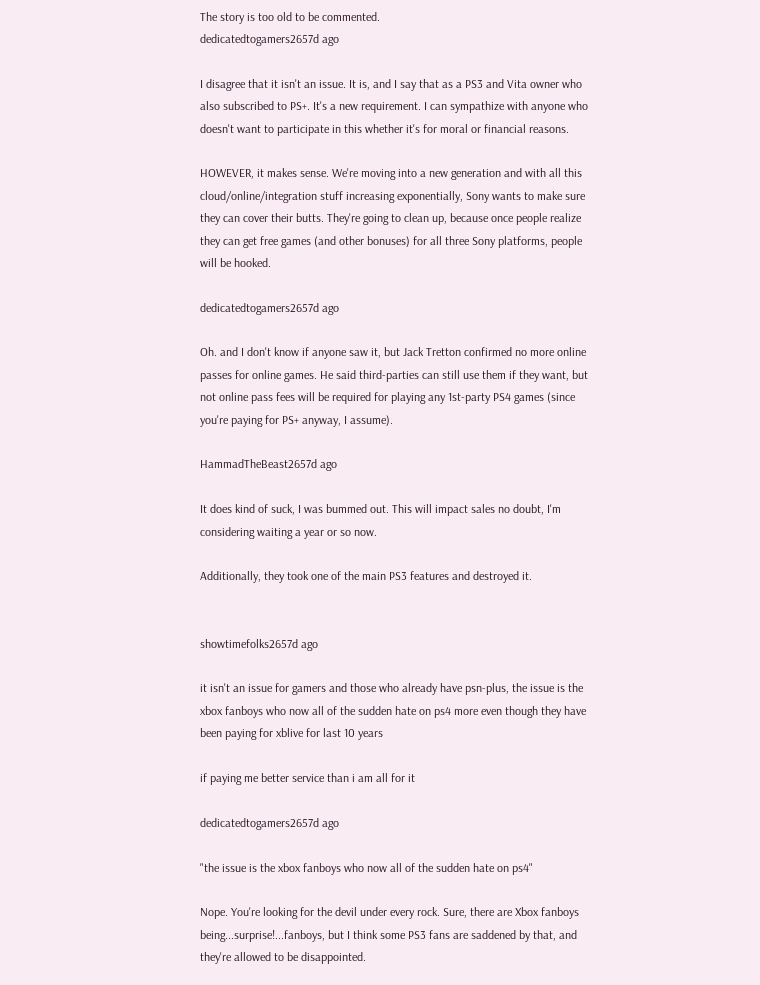The story is too old to be commented.
dedicatedtogamers2657d ago

I disagree that it isn't an issue. It is, and I say that as a PS3 and Vita owner who also subscribed to PS+. It's a new requirement. I can sympathize with anyone who doesn't want to participate in this whether it's for moral or financial reasons.

HOWEVER, it makes sense. We're moving into a new generation and with all this cloud/online/integration stuff increasing exponentially, Sony wants to make sure they can cover their butts. They're going to clean up, because once people realize they can get free games (and other bonuses) for all three Sony platforms, people will be hooked.

dedicatedtogamers2657d ago

Oh. and I don't know if anyone saw it, but Jack Tretton confirmed no more online passes for online games. He said third-parties can still use them if they want, but not online pass fees will be required for playing any 1st-party PS4 games (since you're paying for PS+ anyway, I assume).

HammadTheBeast2657d ago

It does kind of suck, I was bummed out. This will impact sales no doubt, I'm considering waiting a year or so now.

Additionally, they took one of the main PS3 features and destroyed it.


showtimefolks2657d ago

it isn't an issue for gamers and those who already have psn-plus, the issue is the xbox fanboys who now all of the sudden hate on ps4 more even though they have been paying for xblive for last 10 years

if paying me better service than i am all for it

dedicatedtogamers2657d ago

"the issue is the xbox fanboys who now all of the sudden hate on ps4"

Nope. You're looking for the devil under every rock. Sure, there are Xbox fanboys being...surprise!...fanboys, but I think some PS3 fans are saddened by that, and they're allowed to be disappointed.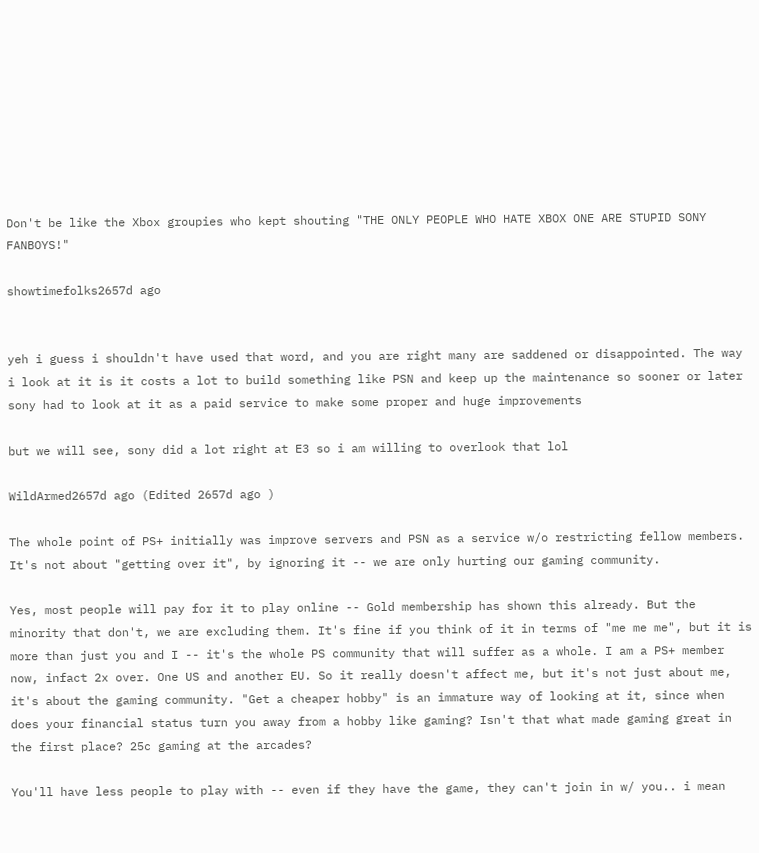Don't be like the Xbox groupies who kept shouting "THE ONLY PEOPLE WHO HATE XBOX ONE ARE STUPID SONY FANBOYS!"

showtimefolks2657d ago


yeh i guess i shouldn't have used that word, and you are right many are saddened or disappointed. The way i look at it is it costs a lot to build something like PSN and keep up the maintenance so sooner or later sony had to look at it as a paid service to make some proper and huge improvements

but we will see, sony did a lot right at E3 so i am willing to overlook that lol

WildArmed2657d ago (Edited 2657d ago )

The whole point of PS+ initially was improve servers and PSN as a service w/o restricting fellow members. It's not about "getting over it", by ignoring it -- we are only hurting our gaming community.

Yes, most people will pay for it to play online -- Gold membership has shown this already. But the minority that don't, we are excluding them. It's fine if you think of it in terms of "me me me", but it is more than just you and I -- it's the whole PS community that will suffer as a whole. I am a PS+ member now, infact 2x over. One US and another EU. So it really doesn't affect me, but it's not just about me, it's about the gaming community. "Get a cheaper hobby" is an immature way of looking at it, since when does your financial status turn you away from a hobby like gaming? Isn't that what made gaming great in the first place? 25c gaming at the arcades?

You'll have less people to play with -- even if they have the game, they can't join in w/ you.. i mean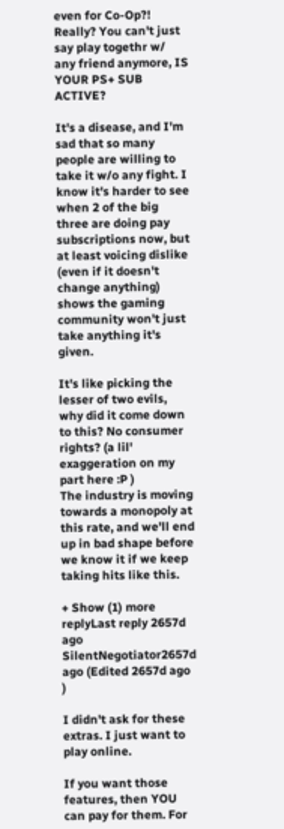even for Co-Op?! Really? You can't just say play togethr w/ any friend anymore, IS YOUR PS+ SUB ACTIVE?

It's a disease, and I'm sad that so many people are willing to take it w/o any fight. I know it's harder to see when 2 of the big three are doing pay subscriptions now, but at least voicing dislike (even if it doesn't change anything) shows the gaming community won't just take anything it's given.

It's like picking the lesser of two evils, why did it come down to this? No consumer rights? (a lil' exaggeration on my part here :P )
The industry is moving towards a monopoly at this rate, and we'll end up in bad shape before we know it if we keep taking hits like this.

+ Show (1) more replyLast reply 2657d ago
SilentNegotiator2657d ago (Edited 2657d ago )

I didn't ask for these extras. I just want to play online.

If you want those features, then YOU can pay for them. For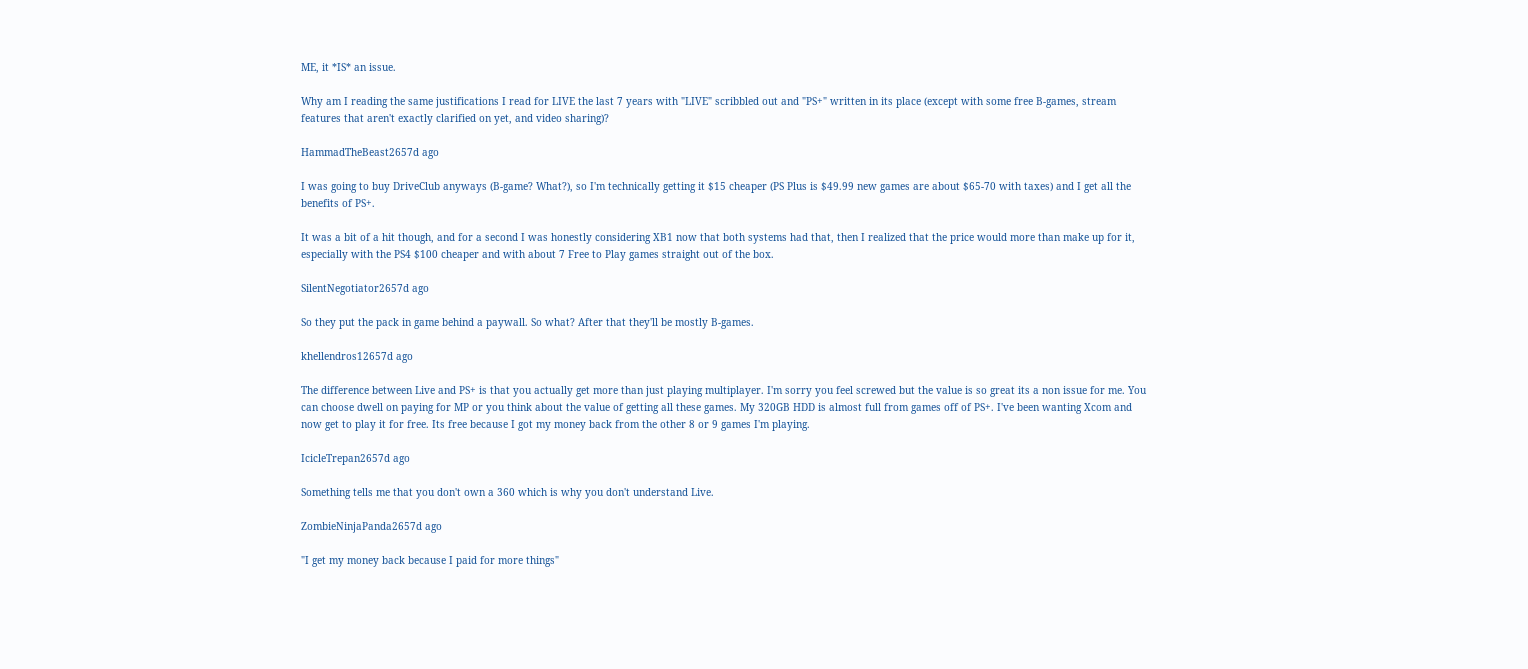ME, it *IS* an issue.

Why am I reading the same justifications I read for LIVE the last 7 years with "LIVE" scribbled out and "PS+" written in its place (except with some free B-games, stream features that aren't exactly clarified on yet, and video sharing)?

HammadTheBeast2657d ago

I was going to buy DriveClub anyways (B-game? What?), so I'm technically getting it $15 cheaper (PS Plus is $49.99 new games are about $65-70 with taxes) and I get all the benefits of PS+.

It was a bit of a hit though, and for a second I was honestly considering XB1 now that both systems had that, then I realized that the price would more than make up for it, especially with the PS4 $100 cheaper and with about 7 Free to Play games straight out of the box.

SilentNegotiator2657d ago

So they put the pack in game behind a paywall. So what? After that they'll be mostly B-games.

khellendros12657d ago

The difference between Live and PS+ is that you actually get more than just playing multiplayer. I'm sorry you feel screwed but the value is so great its a non issue for me. You can choose dwell on paying for MP or you think about the value of getting all these games. My 320GB HDD is almost full from games off of PS+. I've been wanting Xcom and now get to play it for free. Its free because I got my money back from the other 8 or 9 games I'm playing.

IcicleTrepan2657d ago

Something tells me that you don't own a 360 which is why you don't understand Live.

ZombieNinjaPanda2657d ago

"I get my money back because I paid for more things"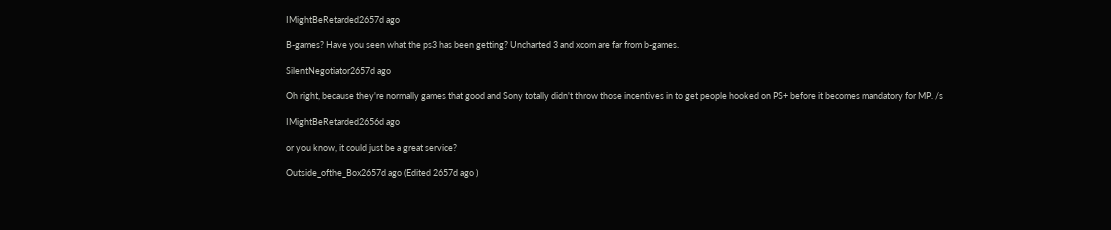IMightBeRetarded2657d ago

B-games? Have you seen what the ps3 has been getting? Uncharted 3 and xcom are far from b-games.

SilentNegotiator2657d ago

Oh right, because they're normally games that good and Sony totally didn't throw those incentives in to get people hooked on PS+ before it becomes mandatory for MP. /s

IMightBeRetarded2656d ago

or you know, it could just be a great service?

Outside_ofthe_Box2657d ago (Edited 2657d ago )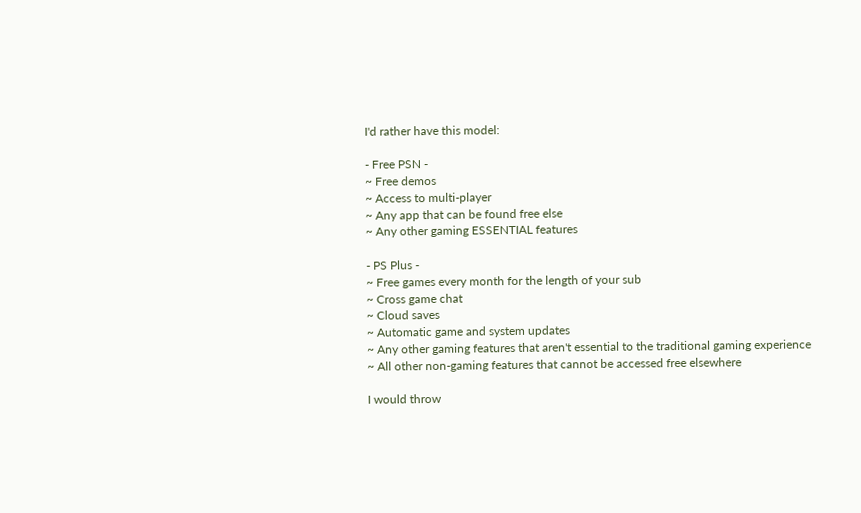I'd rather have this model:

- Free PSN -
~ Free demos
~ Access to multi-player
~ Any app that can be found free else
~ Any other gaming ESSENTIAL features

- PS Plus -
~ Free games every month for the length of your sub
~ Cross game chat
~ Cloud saves
~ Automatic game and system updates
~ Any other gaming features that aren't essential to the traditional gaming experience
~ All other non-gaming features that cannot be accessed free elsewhere

I would throw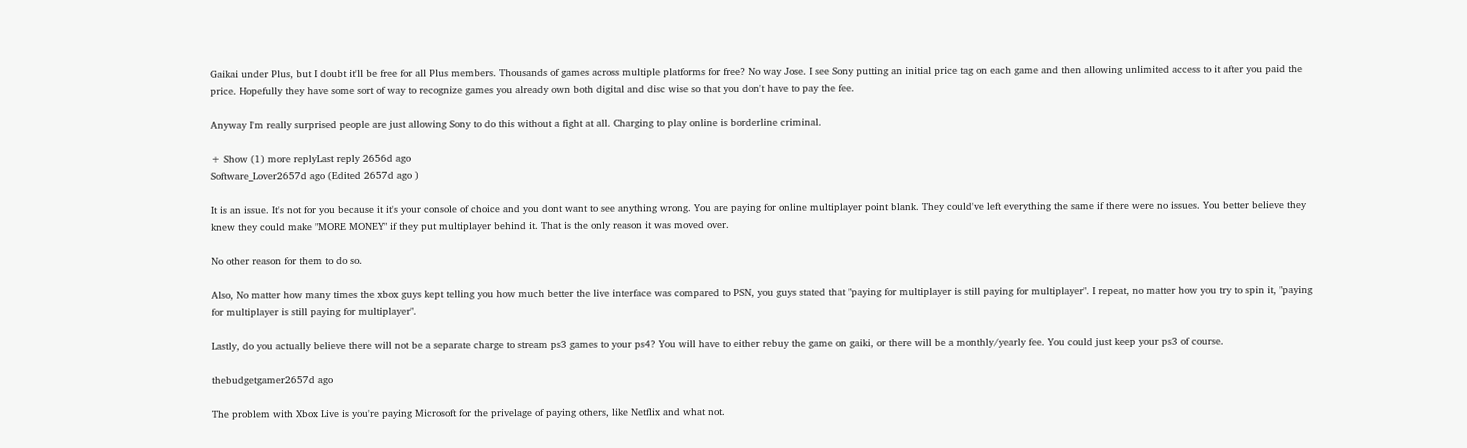Gaikai under Plus, but I doubt it'll be free for all Plus members. Thousands of games across multiple platforms for free? No way Jose. I see Sony putting an initial price tag on each game and then allowing unlimited access to it after you paid the price. Hopefully they have some sort of way to recognize games you already own both digital and disc wise so that you don't have to pay the fee.

Anyway I'm really surprised people are just allowing Sony to do this without a fight at all. Charging to play online is borderline criminal.

+ Show (1) more replyLast reply 2656d ago
Software_Lover2657d ago (Edited 2657d ago )

It is an issue. It's not for you because it it's your console of choice and you dont want to see anything wrong. You are paying for online multiplayer point blank. They could've left everything the same if there were no issues. You better believe they knew they could make "MORE MONEY" if they put multiplayer behind it. That is the only reason it was moved over.

No other reason for them to do so.

Also, No matter how many times the xbox guys kept telling you how much better the live interface was compared to PSN, you guys stated that "paying for multiplayer is still paying for multiplayer". I repeat, no matter how you try to spin it, "paying for multiplayer is still paying for multiplayer".

Lastly, do you actually believe there will not be a separate charge to stream ps3 games to your ps4? You will have to either rebuy the game on gaiki, or there will be a monthly/yearly fee. You could just keep your ps3 of course.

thebudgetgamer2657d ago

The problem with Xbox Live is you're paying Microsoft for the privelage of paying others, like Netflix and what not.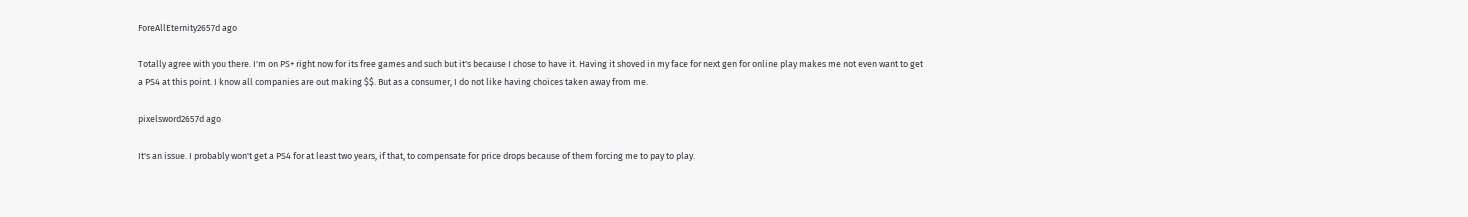ForeAllEternity2657d ago

Totally agree with you there. I'm on PS+ right now for its free games and such but it's because I chose to have it. Having it shoved in my face for next gen for online play makes me not even want to get a PS4 at this point. I know all companies are out making $$. But as a consumer, I do not like having choices taken away from me.

pixelsword2657d ago

It's an issue. I probably won't get a PS4 for at least two years, if that, to compensate for price drops because of them forcing me to pay to play.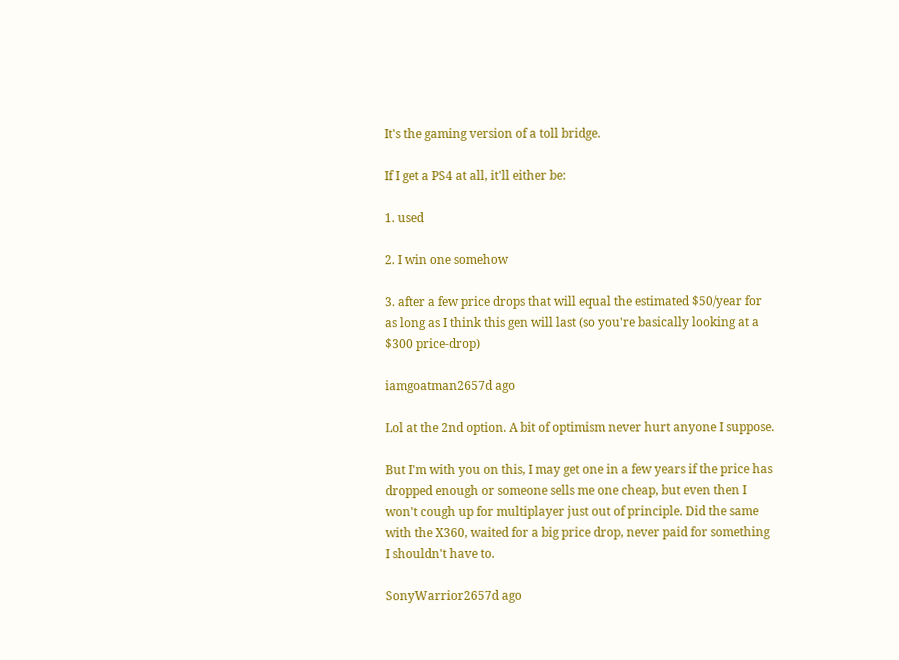It's the gaming version of a toll bridge.

If I get a PS4 at all, it'll either be:

1. used

2. I win one somehow

3. after a few price drops that will equal the estimated $50/year for as long as I think this gen will last (so you're basically looking at a $300 price-drop)

iamgoatman2657d ago

Lol at the 2nd option. A bit of optimism never hurt anyone I suppose.

But I'm with you on this, I may get one in a few years if the price has dropped enough or someone sells me one cheap, but even then I won't cough up for multiplayer just out of principle. Did the same with the X360, waited for a big price drop, never paid for something I shouldn't have to.

SonyWarrior2657d ago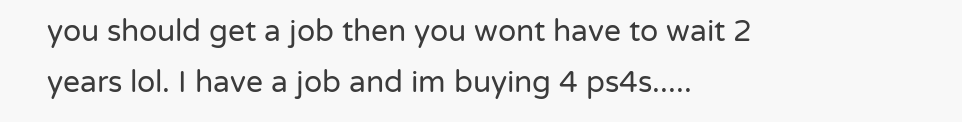you should get a job then you wont have to wait 2 years lol. I have a job and im buying 4 ps4s.....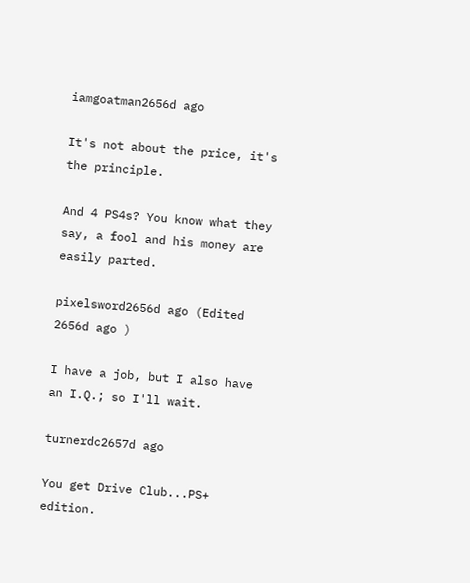iamgoatman2656d ago

It's not about the price, it's the principle.

And 4 PS4s? You know what they say, a fool and his money are easily parted.

pixelsword2656d ago (Edited 2656d ago )

I have a job, but I also have an I.Q.; so I'll wait.

turnerdc2657d ago

You get Drive Club...PS+ edition.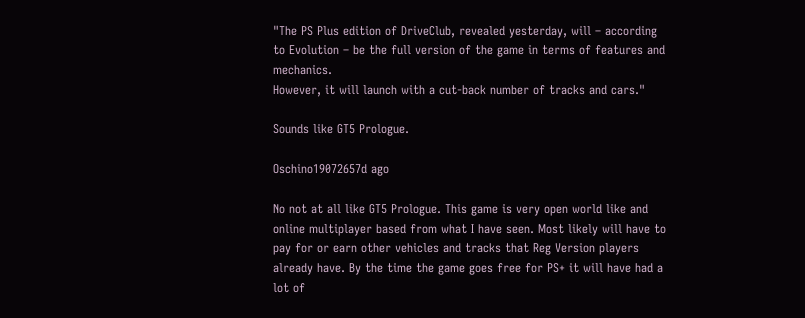"The PS Plus edition of DriveClub, revealed yesterday, will – according to Evolution – be the full version of the game in terms of features and mechanics.
However, it will launch with a cut-back number of tracks and cars."

Sounds like GT5 Prologue.

Oschino19072657d ago

No not at all like GT5 Prologue. This game is very open world like and online multiplayer based from what I have seen. Most likely will have to pay for or earn other vehicles and tracks that Reg Version players already have. By the time the game goes free for PS+ it will have had a lot of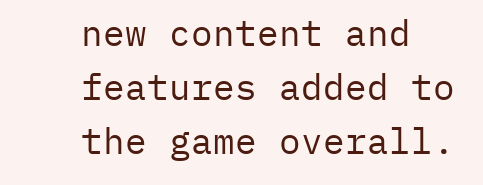new content and features added to the game overall.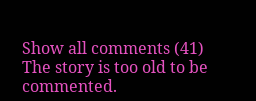Show all comments (41)
The story is too old to be commented.